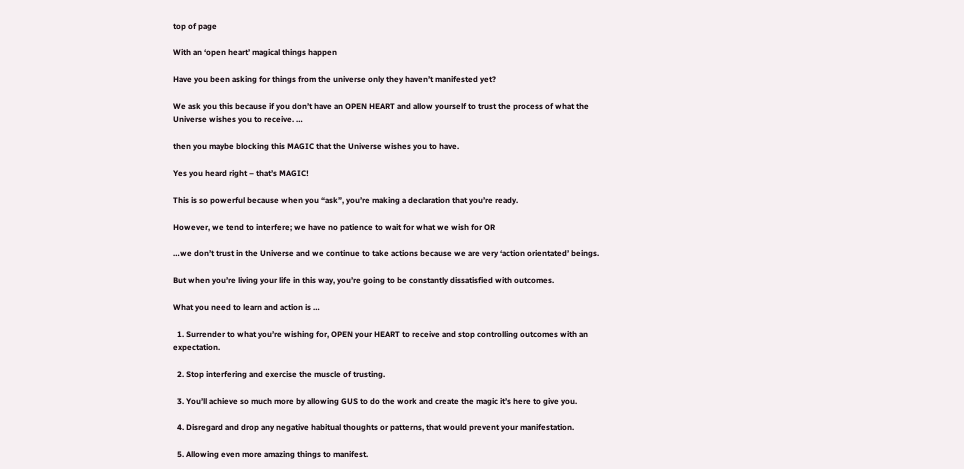top of page

With an ‘open heart’ magical things happen

Have you been asking for things from the universe only they haven’t manifested yet?

We ask you this because if you don’t have an OPEN HEART and allow yourself to trust the process of what the Universe wishes you to receive. …

then you maybe blocking this MAGIC that the Universe wishes you to have.

Yes you heard right – that’s MAGIC!

This is so powerful because when you “ask”, you’re making a declaration that you’re ready.

However, we tend to interfere; we have no patience to wait for what we wish for OR

…we don’t trust in the Universe and we continue to take actions because we are very ‘action orientated’ beings.

But when you’re living your life in this way, you’re going to be constantly dissatisfied with outcomes.

What you need to learn and action is …

  1. Surrender to what you’re wishing for, OPEN your HEART to receive and stop controlling outcomes with an expectation.

  2. Stop interfering and exercise the muscle of trusting.

  3. You’ll achieve so much more by allowing GUS to do the work and create the magic it’s here to give you.

  4. Disregard and drop any negative habitual thoughts or patterns, that would prevent your manifestation.

  5. Allowing even more amazing things to manifest.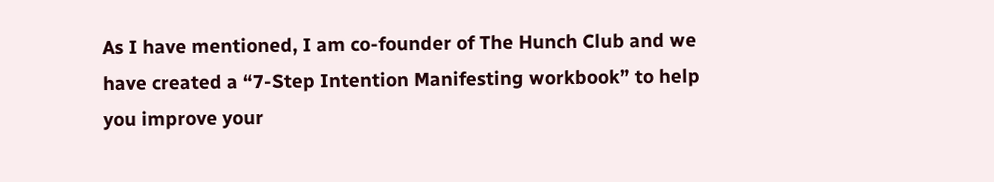As I have mentioned, I am co-founder of The Hunch Club and we have created a “7-Step Intention Manifesting workbook” to help you improve your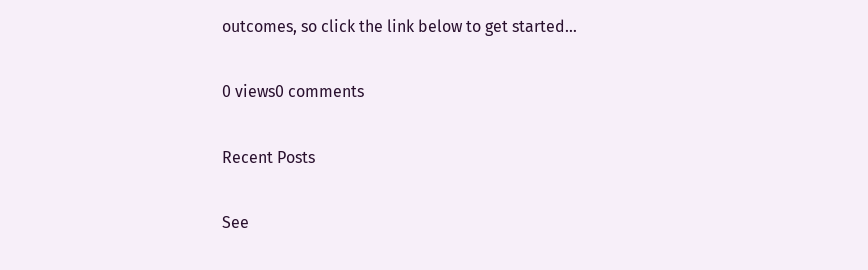outcomes, so click the link below to get started…

0 views0 comments

Recent Posts

See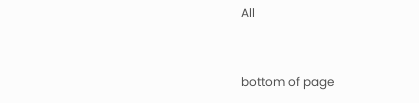All


bottom of page